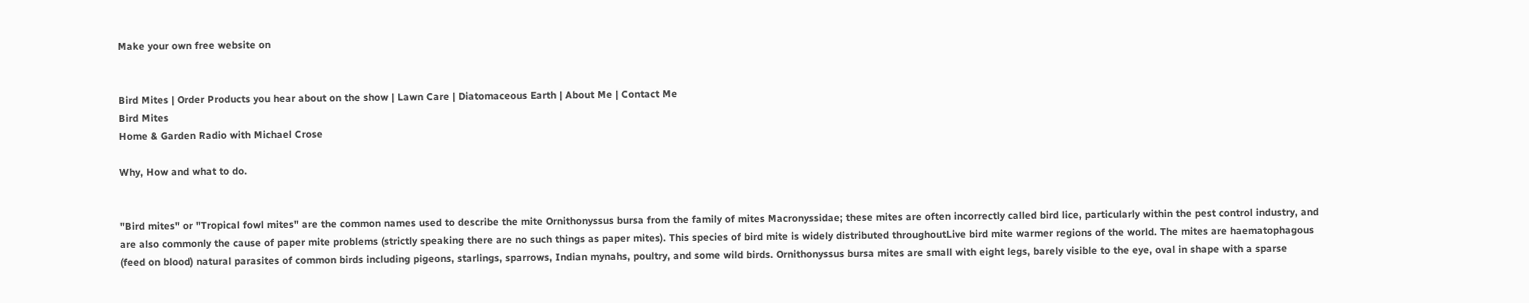Make your own free website on


Bird Mites | Order Products you hear about on the show | Lawn Care | Diatomaceous Earth | About Me | Contact Me
Bird Mites
Home & Garden Radio with Michael Crose

Why, How and what to do.


"Bird mites" or "Tropical fowl mites" are the common names used to describe the mite Ornithonyssus bursa from the family of mites Macronyssidae; these mites are often incorrectly called bird lice, particularly within the pest control industry, and are also commonly the cause of paper mite problems (strictly speaking there are no such things as paper mites). This species of bird mite is widely distributed throughoutLive bird mite warmer regions of the world. The mites are haematophagous (feed on blood) natural parasites of common birds including pigeons, starlings, sparrows, Indian mynahs, poultry, and some wild birds. Ornithonyssus bursa mites are small with eight legs, barely visible to the eye, oval in shape with a sparse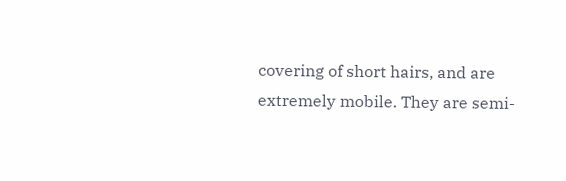covering of short hairs, and are extremely mobile. They are semi-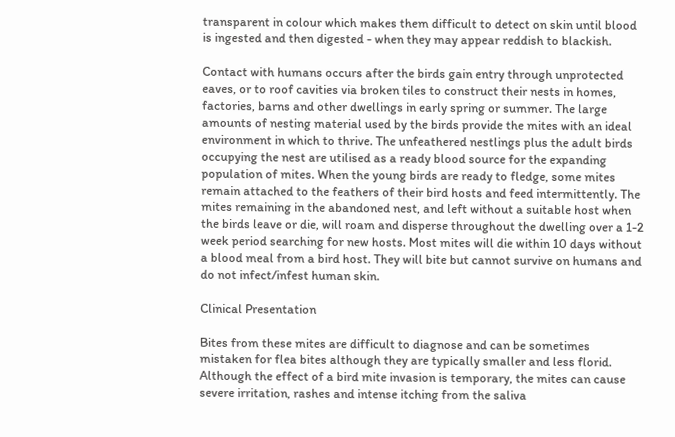transparent in colour which makes them difficult to detect on skin until blood is ingested and then digested - when they may appear reddish to blackish.

Contact with humans occurs after the birds gain entry through unprotected eaves, or to roof cavities via broken tiles to construct their nests in homes, factories, barns and other dwellings in early spring or summer. The large amounts of nesting material used by the birds provide the mites with an ideal environment in which to thrive. The unfeathered nestlings plus the adult birds occupying the nest are utilised as a ready blood source for the expanding population of mites. When the young birds are ready to fledge, some mites remain attached to the feathers of their bird hosts and feed intermittently. The mites remaining in the abandoned nest, and left without a suitable host when the birds leave or die, will roam and disperse throughout the dwelling over a 1-2 week period searching for new hosts. Most mites will die within 10 days without a blood meal from a bird host. They will bite but cannot survive on humans and do not infect/infest human skin.

Clinical Presentation

Bites from these mites are difficult to diagnose and can be sometimes mistaken for flea bites although they are typically smaller and less florid. Although the effect of a bird mite invasion is temporary, the mites can cause severe irritation, rashes and intense itching from the saliva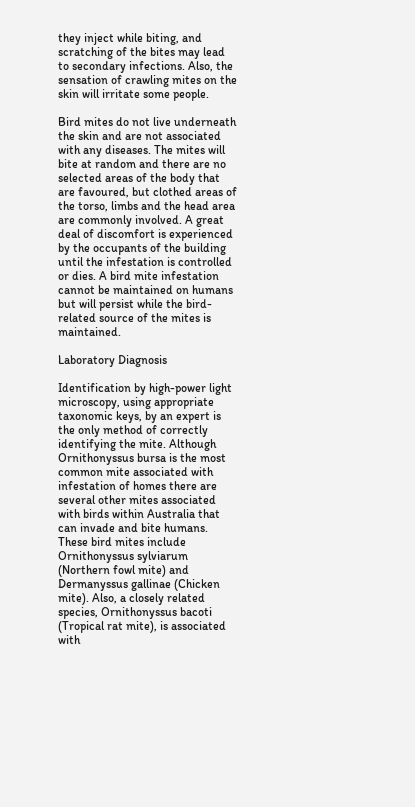they inject while biting, and scratching of the bites may lead to secondary infections. Also, the sensation of crawling mites on the skin will irritate some people.

Bird mites do not live underneath the skin and are not associated with any diseases. The mites will bite at random and there are no selected areas of the body that are favoured, but clothed areas of the torso, limbs and the head area are commonly involved. A great deal of discomfort is experienced by the occupants of the building until the infestation is controlled or dies. A bird mite infestation cannot be maintained on humans but will persist while the bird-related source of the mites is maintained.

Laboratory Diagnosis

Identification by high-power light microscopy, using appropriate taxonomic keys, by an expert is the only method of correctly identifying the mite. Although Ornithonyssus bursa is the most common mite associated with infestation of homes there are several other mites associated with birds within Australia that can invade and bite humans. These bird mites include Ornithonyssus sylviarum (Northern fowl mite) and Dermanyssus gallinae (Chicken mite). Also, a closely related species, Ornithonyssus bacoti (Tropical rat mite), is associated with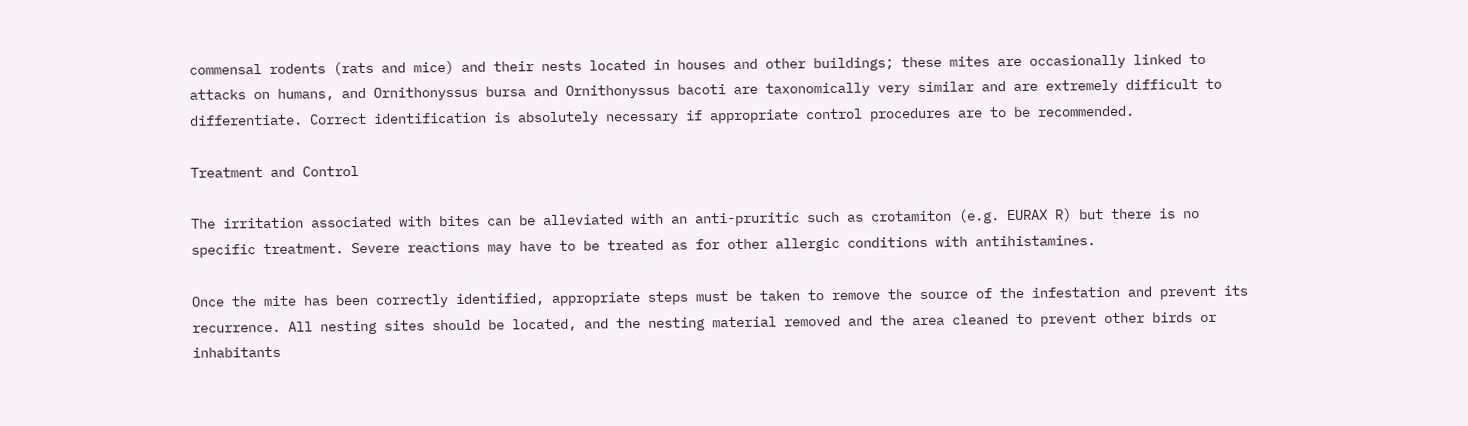commensal rodents (rats and mice) and their nests located in houses and other buildings; these mites are occasionally linked to attacks on humans, and Ornithonyssus bursa and Ornithonyssus bacoti are taxonomically very similar and are extremely difficult to differentiate. Correct identification is absolutely necessary if appropriate control procedures are to be recommended.

Treatment and Control

The irritation associated with bites can be alleviated with an anti-pruritic such as crotamiton (e.g. EURAX R) but there is no specific treatment. Severe reactions may have to be treated as for other allergic conditions with antihistamines.

Once the mite has been correctly identified, appropriate steps must be taken to remove the source of the infestation and prevent its recurrence. All nesting sites should be located, and the nesting material removed and the area cleaned to prevent other birds or inhabitants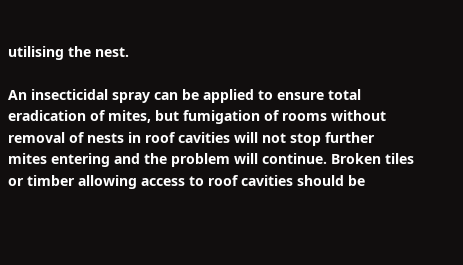utilising the nest.

An insecticidal spray can be applied to ensure total eradication of mites, but fumigation of rooms without removal of nests in roof cavities will not stop further mites entering and the problem will continue. Broken tiles or timber allowing access to roof cavities should be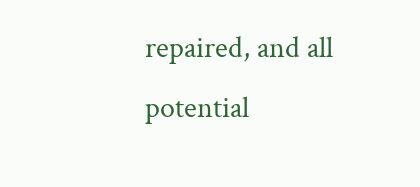repaired, and all potential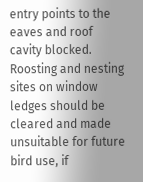entry points to the eaves and roof cavity blocked. Roosting and nesting sites on window ledges should be cleared and made unsuitable for future bird use, if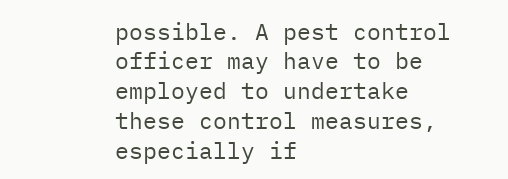possible. A pest control officer may have to be employed to undertake these control measures, especially if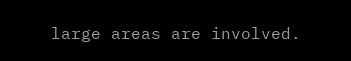large areas are involved.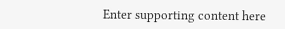Enter supporting content here